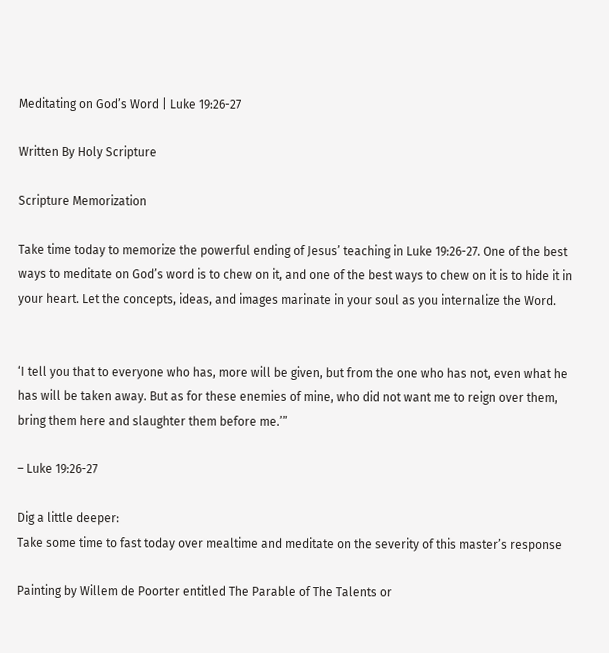Meditating on God’s Word | Luke 19:26-27

Written By Holy Scripture

Scripture Memorization

Take time today to memorize the powerful ending of Jesus’ teaching in Luke 19:26-27. One of the best ways to meditate on God’s word is to chew on it, and one of the best ways to chew on it is to hide it in your heart. Let the concepts, ideas, and images marinate in your soul as you internalize the Word.


‘I tell you that to everyone who has, more will be given, but from the one who has not, even what he has will be taken away. But as for these enemies of mine, who did not want me to reign over them, bring them here and slaughter them before me.’”

– Luke 19:26-27

Dig a little deeper:
Take some time to fast today over mealtime and meditate on the severity of this master’s response

Painting by Willem de Poorter entitled The Parable of The Talents or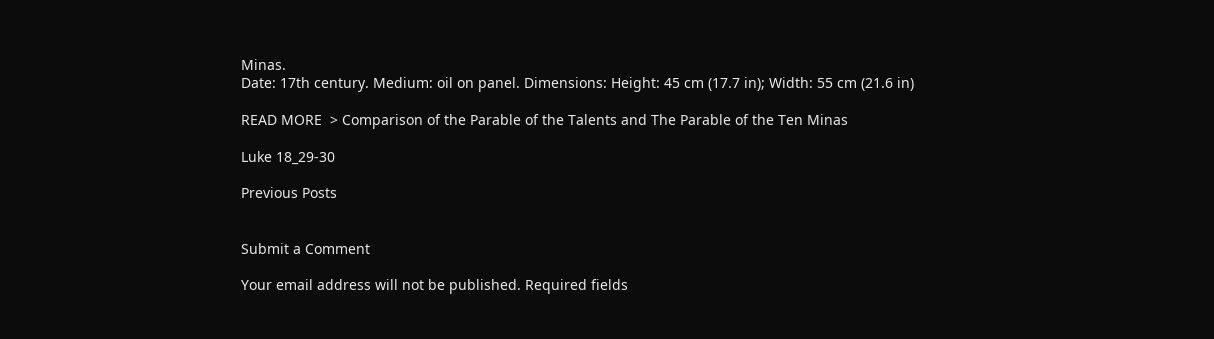Minas.
Date: 17th century. Medium: oil on panel. Dimensions: Height: 45 cm (17.7 in); Width: 55 cm (21.6 in)

READ MORE  > Comparison of the Parable of the Talents and The Parable of the Ten Minas

Luke 18_29-30

Previous Posts


Submit a Comment

Your email address will not be published. Required fields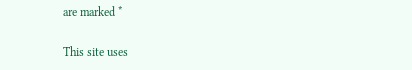are marked *

This site uses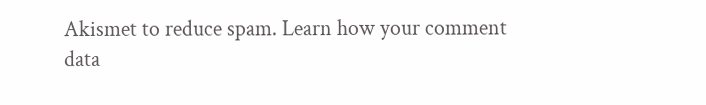Akismet to reduce spam. Learn how your comment data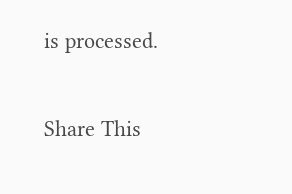is processed.

Share This